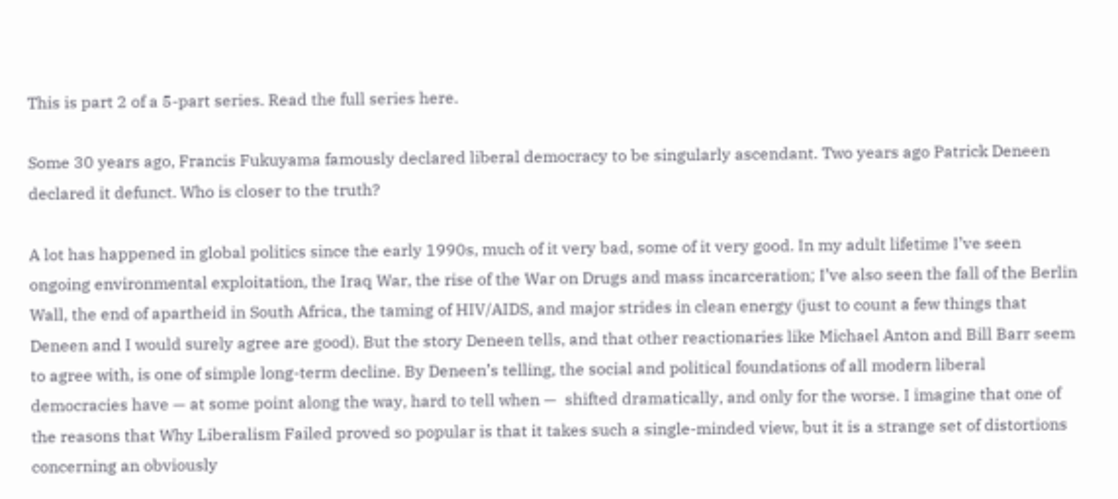This is part 2 of a 5-part series. Read the full series here.

Some 30 years ago, Francis Fukuyama famously declared liberal democracy to be singularly ascendant. Two years ago Patrick Deneen declared it defunct. Who is closer to the truth?

A lot has happened in global politics since the early 1990s, much of it very bad, some of it very good. In my adult lifetime I’ve seen ongoing environmental exploitation, the Iraq War, the rise of the War on Drugs and mass incarceration; I’ve also seen the fall of the Berlin Wall, the end of apartheid in South Africa, the taming of HIV/AIDS, and major strides in clean energy (just to count a few things that Deneen and I would surely agree are good). But the story Deneen tells, and that other reactionaries like Michael Anton and Bill Barr seem to agree with, is one of simple long-term decline. By Deneen’s telling, the social and political foundations of all modern liberal democracies have — at some point along the way, hard to tell when —  shifted dramatically, and only for the worse. I imagine that one of the reasons that Why Liberalism Failed proved so popular is that it takes such a single-minded view, but it is a strange set of distortions concerning an obviously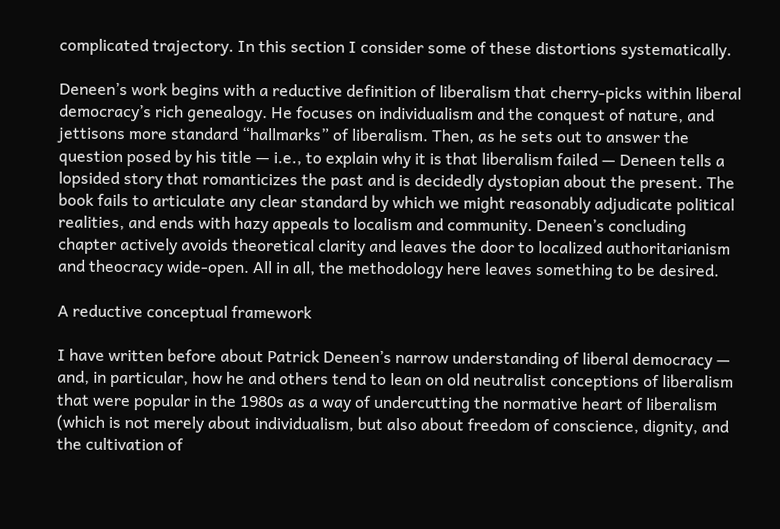complicated trajectory. In this section I consider some of these distortions systematically.

Deneen’s work begins with a reductive definition of liberalism that cherry-picks within liberal democracy’s rich genealogy. He focuses on individualism and the conquest of nature, and jettisons more standard “hallmarks” of liberalism. Then, as he sets out to answer the question posed by his title — i.e., to explain why it is that liberalism failed — Deneen tells a lopsided story that romanticizes the past and is decidedly dystopian about the present. The book fails to articulate any clear standard by which we might reasonably adjudicate political realities, and ends with hazy appeals to localism and community. Deneen’s concluding chapter actively avoids theoretical clarity and leaves the door to localized authoritarianism and theocracy wide-open. All in all, the methodology here leaves something to be desired.

A reductive conceptual framework

I have written before about Patrick Deneen’s narrow understanding of liberal democracy — and, in particular, how he and others tend to lean on old neutralist conceptions of liberalism that were popular in the 1980s as a way of undercutting the normative heart of liberalism (which is not merely about individualism, but also about freedom of conscience, dignity, and the cultivation of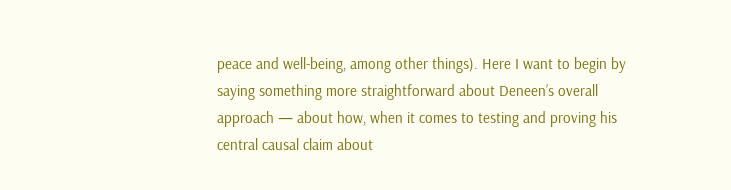peace and well-being, among other things). Here I want to begin by saying something more straightforward about Deneen’s overall approach — about how, when it comes to testing and proving his central causal claim about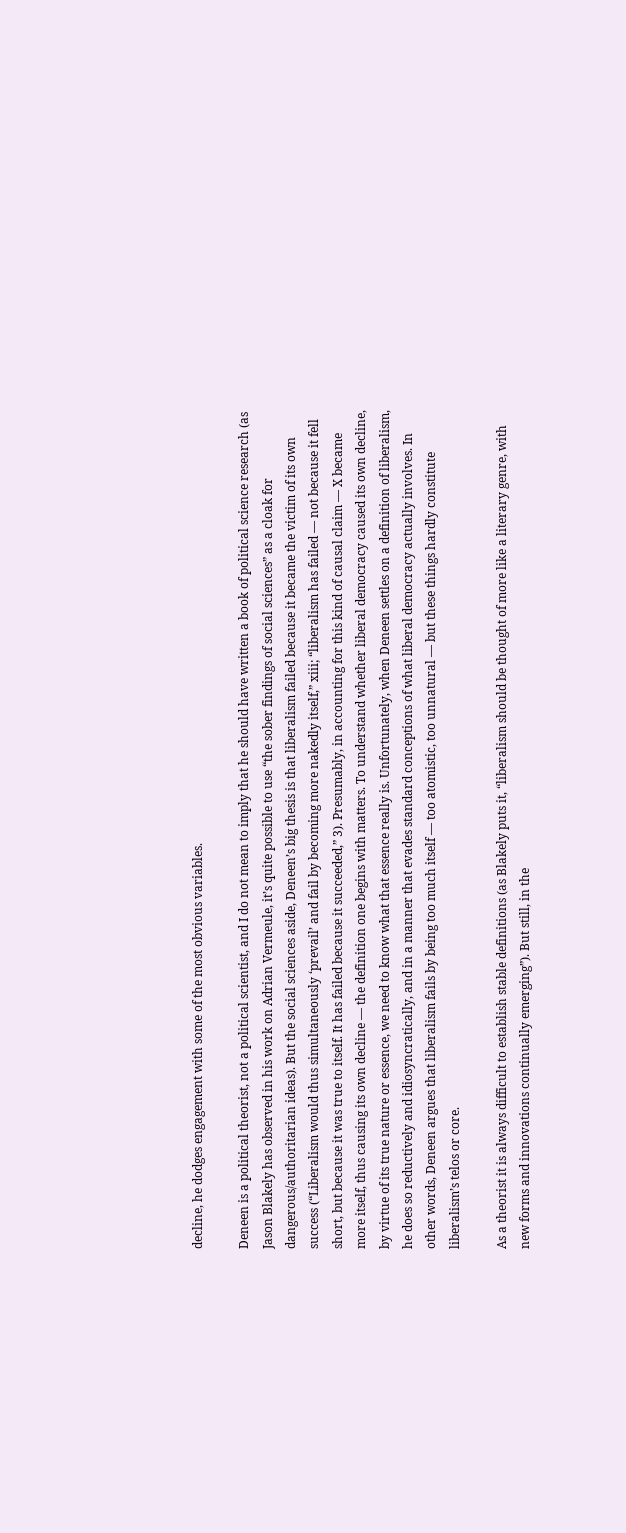decline, he dodges engagement with some of the most obvious variables.

Deneen is a political theorist, not a political scientist, and I do not mean to imply that he should have written a book of political science research (as Jason Blakely has observed in his work on Adrian Vermeule, it’s quite possible to use “the sober findings of social sciences” as a cloak for dangerous/authoritarian ideas). But the social sciences aside, Deneen’s big thesis is that liberalism failed because it became the victim of its own success (“Liberalism would thus simultaneously ‘prevail’ and fail by becoming more nakedly itself,” xiii; “liberalism has failed — not because it fell short, but because it was true to itself. It has failed because it succeeded,” 3). Presumably, in accounting for this kind of causal claim — X became more itself, thus causing its own decline — the definition one begins with matters. To understand whether liberal democracy caused its own decline, by virtue of its true nature or essence, we need to know what that essence really is. Unfortunately, when Deneen settles on a definition of liberalism, he does so reductively and idiosyncratically, and in a manner that evades standard conceptions of what liberal democracy actually involves. In other words, Deneen argues that liberalism fails by being too much itself — too atomistic, too unnatural — but these things hardly constitute liberalism’s telos or core.

As a theorist it is always difficult to establish stable definitions (as Blakely puts it, “liberalism should be thought of more like a literary genre, with new forms and innovations continually emerging”). But still, in the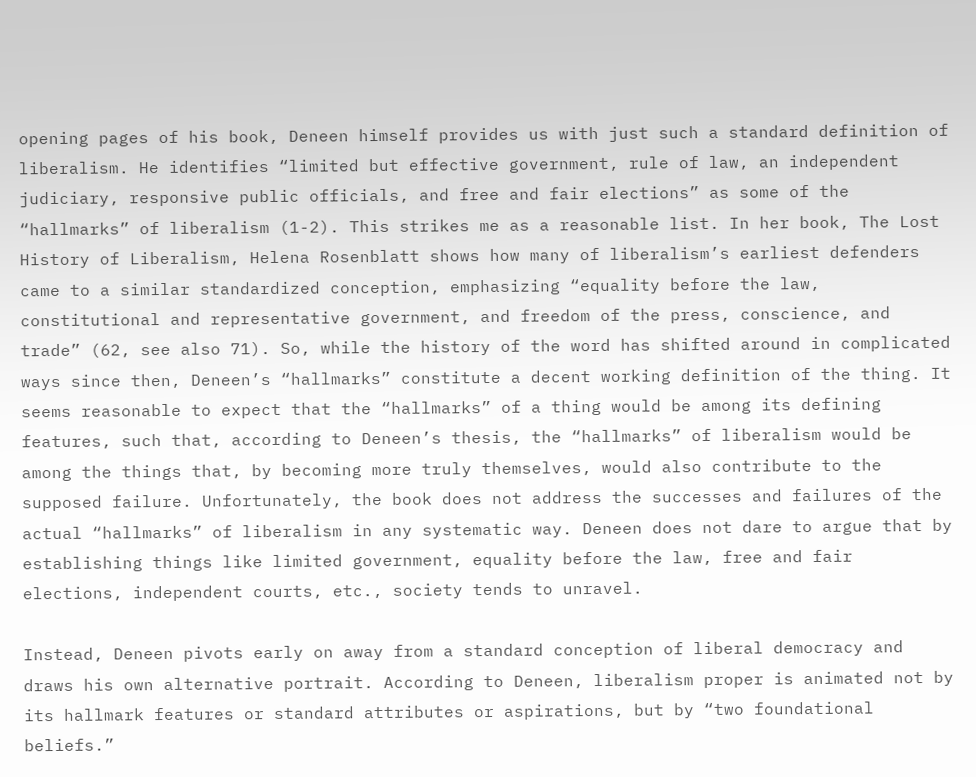opening pages of his book, Deneen himself provides us with just such a standard definition of liberalism. He identifies “limited but effective government, rule of law, an independent judiciary, responsive public officials, and free and fair elections” as some of the “hallmarks” of liberalism (1-2). This strikes me as a reasonable list. In her book, The Lost History of Liberalism, Helena Rosenblatt shows how many of liberalism’s earliest defenders came to a similar standardized conception, emphasizing “equality before the law, constitutional and representative government, and freedom of the press, conscience, and trade” (62, see also 71). So, while the history of the word has shifted around in complicated ways since then, Deneen’s “hallmarks” constitute a decent working definition of the thing. It seems reasonable to expect that the “hallmarks” of a thing would be among its defining features, such that, according to Deneen’s thesis, the “hallmarks” of liberalism would be among the things that, by becoming more truly themselves, would also contribute to the supposed failure. Unfortunately, the book does not address the successes and failures of the actual “hallmarks” of liberalism in any systematic way. Deneen does not dare to argue that by establishing things like limited government, equality before the law, free and fair elections, independent courts, etc., society tends to unravel.

Instead, Deneen pivots early on away from a standard conception of liberal democracy and draws his own alternative portrait. According to Deneen, liberalism proper is animated not by its hallmark features or standard attributes or aspirations, but by “two foundational beliefs.”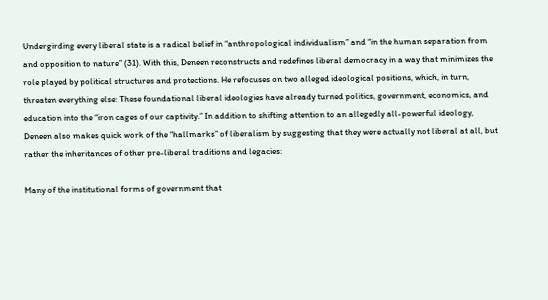Undergirding every liberal state is a radical belief in “anthropological individualism” and “in the human separation from and opposition to nature” (31). With this, Deneen reconstructs and redefines liberal democracy in a way that minimizes the role played by political structures and protections. He refocuses on two alleged ideological positions, which, in turn, threaten everything else: These foundational liberal ideologies have already turned politics, government, economics, and education into the “iron cages of our captivity.” In addition to shifting attention to an allegedly all-powerful ideology, Deneen also makes quick work of the “hallmarks” of liberalism by suggesting that they were actually not liberal at all, but rather the inheritances of other pre-liberal traditions and legacies:

Many of the institutional forms of government that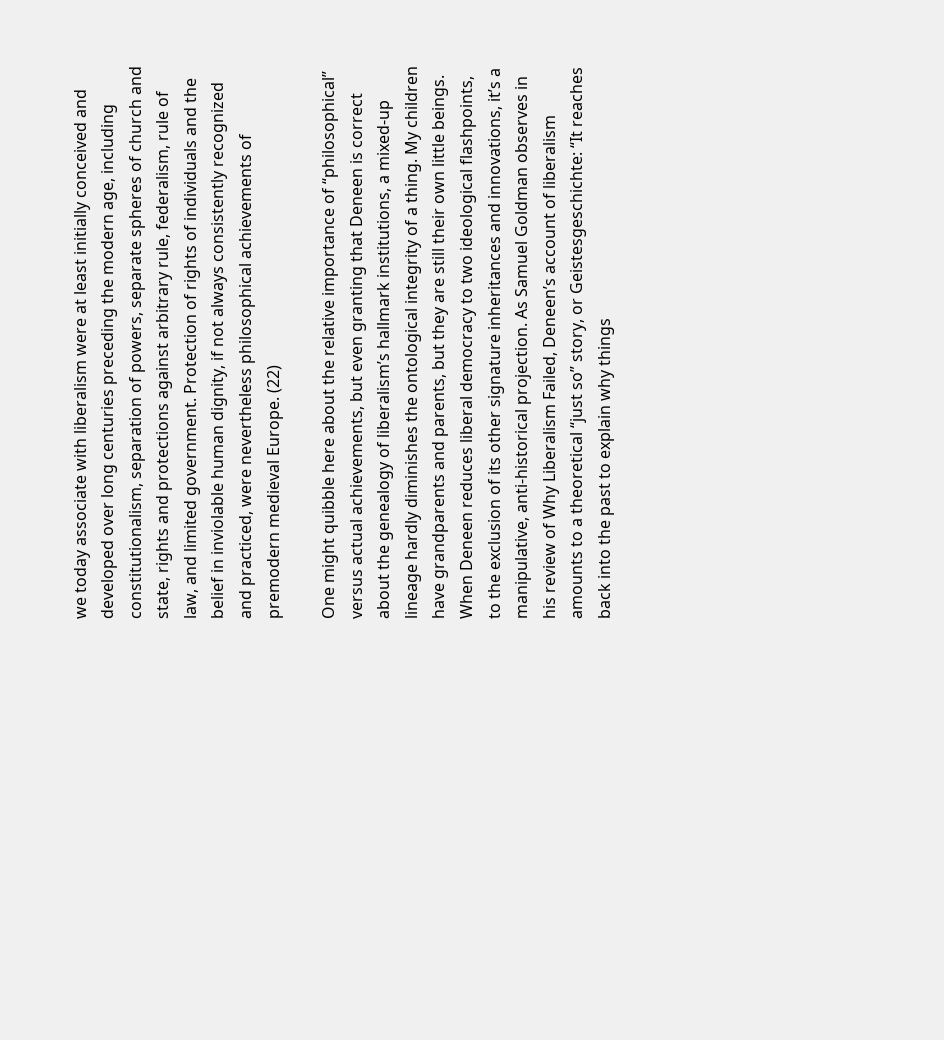we today associate with liberalism were at least initially conceived and developed over long centuries preceding the modern age, including constitutionalism, separation of powers, separate spheres of church and state, rights and protections against arbitrary rule, federalism, rule of law, and limited government. Protection of rights of individuals and the belief in inviolable human dignity, if not always consistently recognized and practiced, were nevertheless philosophical achievements of premodern medieval Europe. (22)

One might quibble here about the relative importance of “philosophical” versus actual achievements, but even granting that Deneen is correct about the genealogy of liberalism’s hallmark institutions, a mixed-up lineage hardly diminishes the ontological integrity of a thing. My children have grandparents and parents, but they are still their own little beings. When Deneen reduces liberal democracy to two ideological flashpoints, to the exclusion of its other signature inheritances and innovations, it’s a manipulative, anti-historical projection. As Samuel Goldman observes in his review of Why Liberalism Failed, Deneen’s account of liberalism amounts to a theoretical “just so” story, or Geistesgeschichte: “It reaches back into the past to explain why things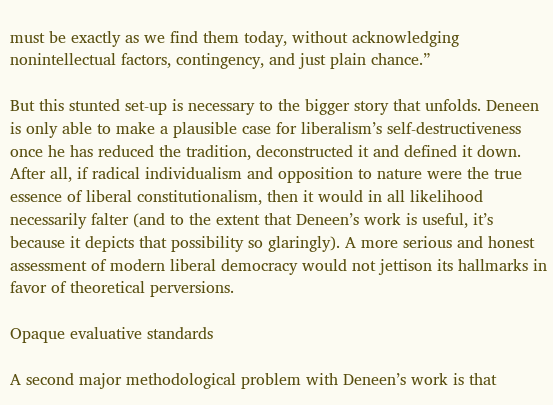must be exactly as we find them today, without acknowledging nonintellectual factors, contingency, and just plain chance.”

But this stunted set-up is necessary to the bigger story that unfolds. Deneen is only able to make a plausible case for liberalism’s self-destructiveness once he has reduced the tradition, deconstructed it and defined it down. After all, if radical individualism and opposition to nature were the true essence of liberal constitutionalism, then it would in all likelihood necessarily falter (and to the extent that Deneen’s work is useful, it’s because it depicts that possibility so glaringly). A more serious and honest assessment of modern liberal democracy would not jettison its hallmarks in favor of theoretical perversions.

Opaque evaluative standards

A second major methodological problem with Deneen’s work is that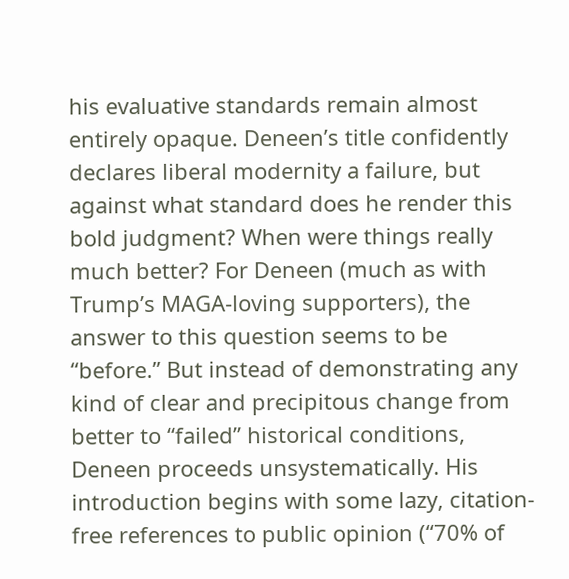his evaluative standards remain almost entirely opaque. Deneen’s title confidently declares liberal modernity a failure, but against what standard does he render this bold judgment? When were things really much better? For Deneen (much as with Trump’s MAGA-loving supporters), the answer to this question seems to be “before.” But instead of demonstrating any kind of clear and precipitous change from better to “failed” historical conditions, Deneen proceeds unsystematically. His introduction begins with some lazy, citation-free references to public opinion (“70% of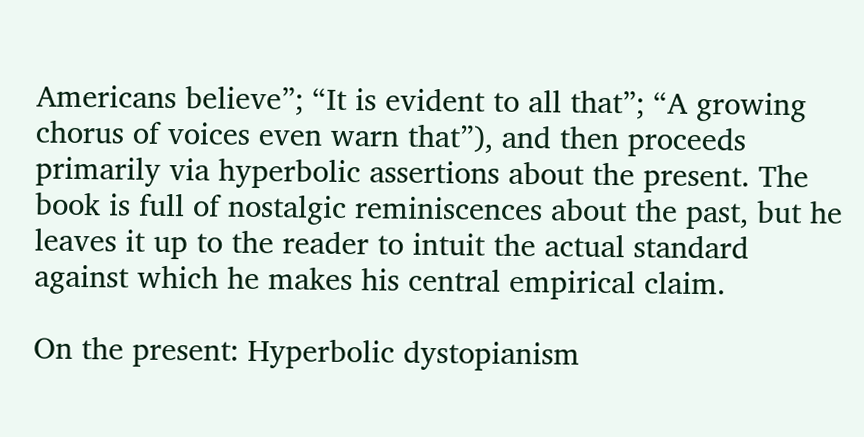Americans believe”; “It is evident to all that”; “A growing chorus of voices even warn that”), and then proceeds primarily via hyperbolic assertions about the present. The book is full of nostalgic reminiscences about the past, but he leaves it up to the reader to intuit the actual standard against which he makes his central empirical claim.

On the present: Hyperbolic dystopianism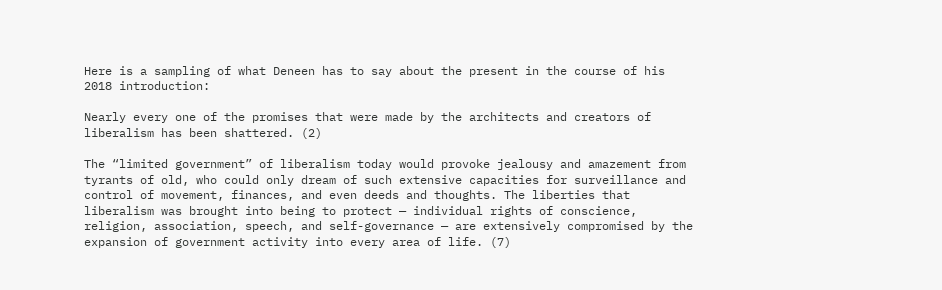Here is a sampling of what Deneen has to say about the present in the course of his 2018 introduction:

Nearly every one of the promises that were made by the architects and creators of liberalism has been shattered. (2)

The “limited government” of liberalism today would provoke jealousy and amazement from tyrants of old, who could only dream of such extensive capacities for surveillance and control of movement, finances, and even deeds and thoughts. The liberties that liberalism was brought into being to protect — individual rights of conscience, religion, association, speech, and self-governance — are extensively compromised by the expansion of government activity into every area of life. (7)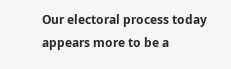Our electoral process today appears more to be a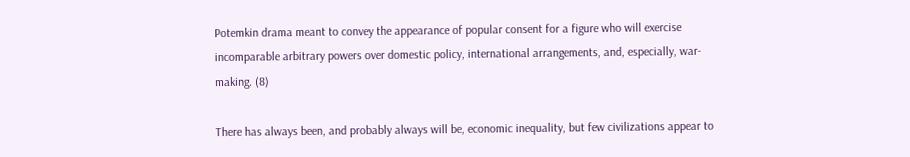Potemkin drama meant to convey the appearance of popular consent for a figure who will exercise incomparable arbitrary powers over domestic policy, international arrangements, and, especially, war-making. (8)

There has always been, and probably always will be, economic inequality, but few civilizations appear to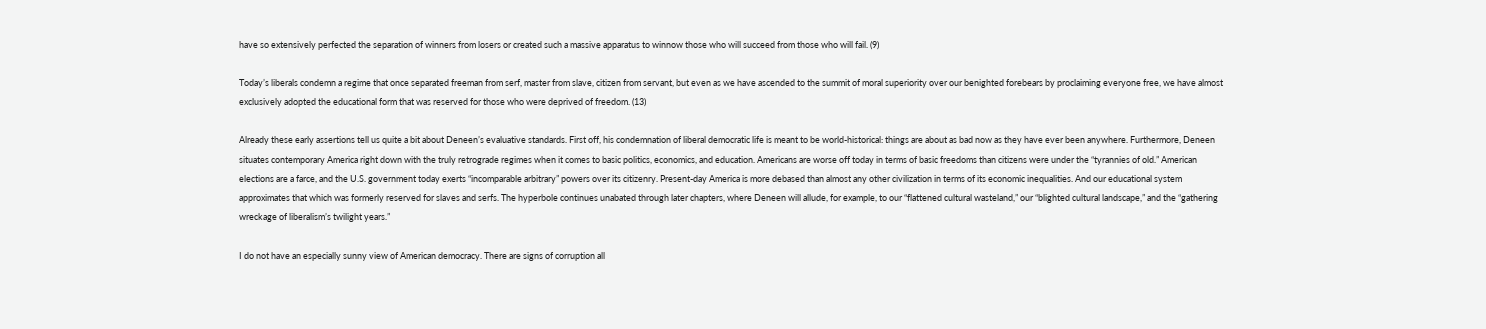have so extensively perfected the separation of winners from losers or created such a massive apparatus to winnow those who will succeed from those who will fail. (9)

Today’s liberals condemn a regime that once separated freeman from serf, master from slave, citizen from servant, but even as we have ascended to the summit of moral superiority over our benighted forebears by proclaiming everyone free, we have almost exclusively adopted the educational form that was reserved for those who were deprived of freedom. (13)

Already these early assertions tell us quite a bit about Deneen’s evaluative standards. First off, his condemnation of liberal democratic life is meant to be world-historical: things are about as bad now as they have ever been anywhere. Furthermore, Deneen situates contemporary America right down with the truly retrograde regimes when it comes to basic politics, economics, and education. Americans are worse off today in terms of basic freedoms than citizens were under the “tyrannies of old.” American elections are a farce, and the U.S. government today exerts “incomparable arbitrary” powers over its citizenry. Present-day America is more debased than almost any other civilization in terms of its economic inequalities. And our educational system approximates that which was formerly reserved for slaves and serfs. The hyperbole continues unabated through later chapters, where Deneen will allude, for example, to our “flattened cultural wasteland,” our “blighted cultural landscape,” and the “gathering wreckage of liberalism’s twilight years.”

I do not have an especially sunny view of American democracy. There are signs of corruption all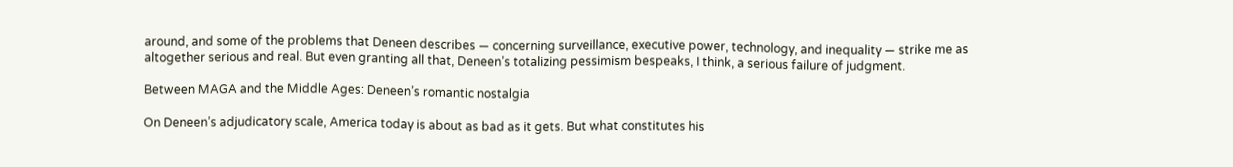around, and some of the problems that Deneen describes — concerning surveillance, executive power, technology, and inequality — strike me as altogether serious and real. But even granting all that, Deneen’s totalizing pessimism bespeaks, I think, a serious failure of judgment.

Between MAGA and the Middle Ages: Deneen’s romantic nostalgia

On Deneen’s adjudicatory scale, America today is about as bad as it gets. But what constitutes his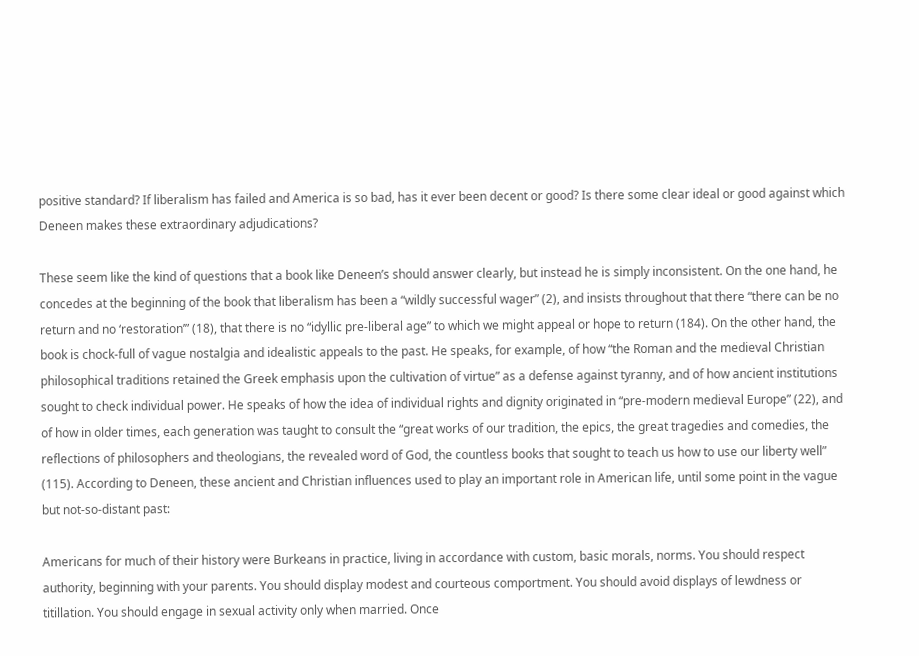positive standard? If liberalism has failed and America is so bad, has it ever been decent or good? Is there some clear ideal or good against which Deneen makes these extraordinary adjudications?

These seem like the kind of questions that a book like Deneen’s should answer clearly, but instead he is simply inconsistent. On the one hand, he concedes at the beginning of the book that liberalism has been a “wildly successful wager” (2), and insists throughout that there “there can be no return and no ‘restoration’” (18), that there is no “idyllic pre-liberal age” to which we might appeal or hope to return (184). On the other hand, the book is chock-full of vague nostalgia and idealistic appeals to the past. He speaks, for example, of how “the Roman and the medieval Christian philosophical traditions retained the Greek emphasis upon the cultivation of virtue” as a defense against tyranny, and of how ancient institutions sought to check individual power. He speaks of how the idea of individual rights and dignity originated in “pre-modern medieval Europe” (22), and of how in older times, each generation was taught to consult the “great works of our tradition, the epics, the great tragedies and comedies, the reflections of philosophers and theologians, the revealed word of God, the countless books that sought to teach us how to use our liberty well” (115). According to Deneen, these ancient and Christian influences used to play an important role in American life, until some point in the vague but not-so-distant past:

Americans for much of their history were Burkeans in practice, living in accordance with custom, basic morals, norms. You should respect authority, beginning with your parents. You should display modest and courteous comportment. You should avoid displays of lewdness or titillation. You should engage in sexual activity only when married. Once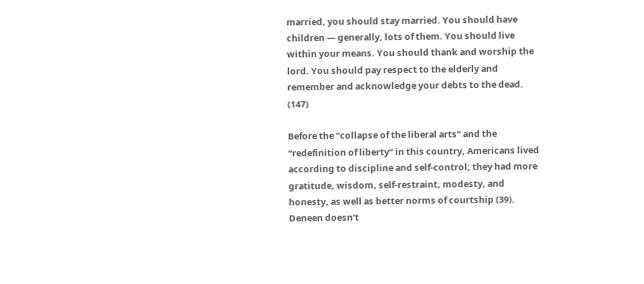married, you should stay married. You should have children — generally, lots of them. You should live within your means. You should thank and worship the lord. You should pay respect to the elderly and remember and acknowledge your debts to the dead. (147)

Before the “collapse of the liberal arts” and the “redefinition of liberty” in this country, Americans lived according to discipline and self-control; they had more gratitude, wisdom, self-restraint, modesty, and  honesty, as well as better norms of courtship (39). Deneen doesn’t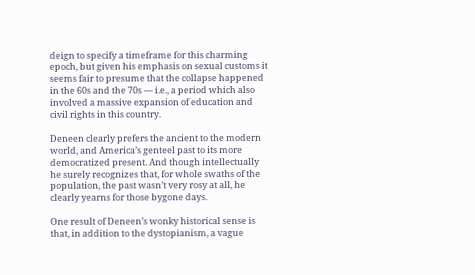deign to specify a timeframe for this charming epoch, but given his emphasis on sexual customs it seems fair to presume that the collapse happened in the 60s and the 70s — i.e., a period which also involved a massive expansion of education and civil rights in this country.

Deneen clearly prefers the ancient to the modern world, and America’s genteel past to its more democratized present. And though intellectually he surely recognizes that, for whole swaths of the population, the past wasn’t very rosy at all, he clearly yearns for those bygone days.

One result of Deneen’s wonky historical sense is that, in addition to the dystopianism, a vague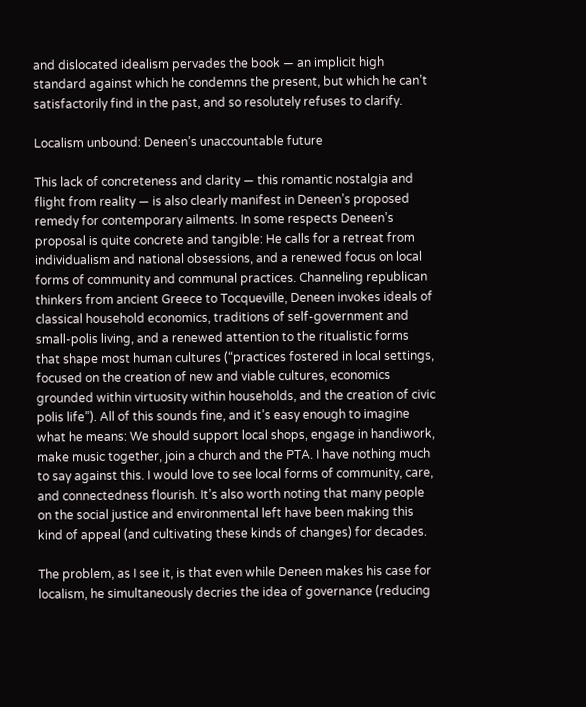and dislocated idealism pervades the book — an implicit high standard against which he condemns the present, but which he can’t satisfactorily find in the past, and so resolutely refuses to clarify.

Localism unbound: Deneen’s unaccountable future

This lack of concreteness and clarity — this romantic nostalgia and flight from reality — is also clearly manifest in Deneen’s proposed remedy for contemporary ailments. In some respects Deneen’s proposal is quite concrete and tangible: He calls for a retreat from individualism and national obsessions, and a renewed focus on local forms of community and communal practices. Channeling republican thinkers from ancient Greece to Tocqueville, Deneen invokes ideals of classical household economics, traditions of self-government and small-polis living, and a renewed attention to the ritualistic forms that shape most human cultures (“practices fostered in local settings, focused on the creation of new and viable cultures, economics grounded within virtuosity within households, and the creation of civic polis life”). All of this sounds fine, and it’s easy enough to imagine what he means: We should support local shops, engage in handiwork, make music together, join a church and the PTA. I have nothing much to say against this. I would love to see local forms of community, care, and connectedness flourish. It’s also worth noting that many people on the social justice and environmental left have been making this kind of appeal (and cultivating these kinds of changes) for decades.

The problem, as I see it, is that even while Deneen makes his case for localism, he simultaneously decries the idea of governance (reducing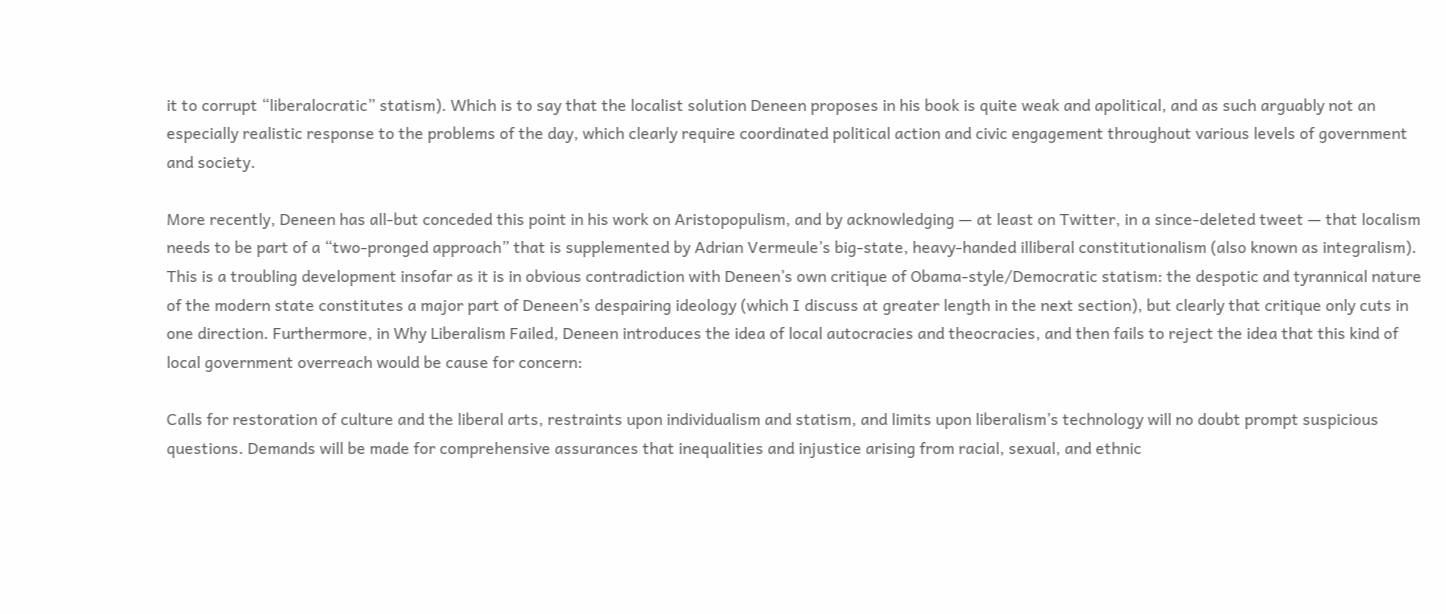it to corrupt “liberalocratic” statism). Which is to say that the localist solution Deneen proposes in his book is quite weak and apolitical, and as such arguably not an especially realistic response to the problems of the day, which clearly require coordinated political action and civic engagement throughout various levels of government and society.

More recently, Deneen has all-but conceded this point in his work on Aristopopulism, and by acknowledging — at least on Twitter, in a since-deleted tweet — that localism needs to be part of a “two-pronged approach” that is supplemented by Adrian Vermeule’s big-state, heavy-handed illiberal constitutionalism (also known as integralism). This is a troubling development insofar as it is in obvious contradiction with Deneen’s own critique of Obama-style/Democratic statism: the despotic and tyrannical nature of the modern state constitutes a major part of Deneen’s despairing ideology (which I discuss at greater length in the next section), but clearly that critique only cuts in one direction. Furthermore, in Why Liberalism Failed, Deneen introduces the idea of local autocracies and theocracies, and then fails to reject the idea that this kind of local government overreach would be cause for concern:

Calls for restoration of culture and the liberal arts, restraints upon individualism and statism, and limits upon liberalism’s technology will no doubt prompt suspicious questions. Demands will be made for comprehensive assurances that inequalities and injustice arising from racial, sexual, and ethnic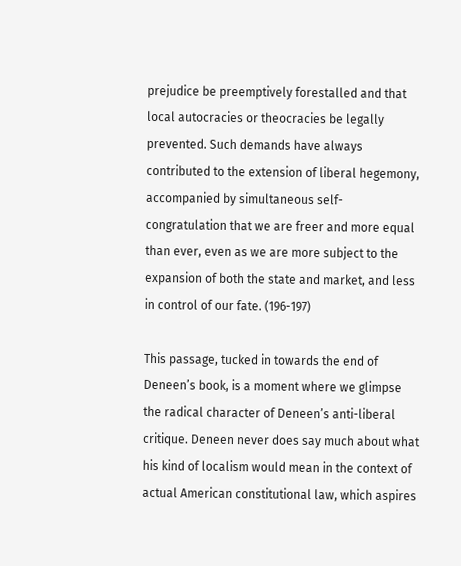prejudice be preemptively forestalled and that local autocracies or theocracies be legally prevented. Such demands have always contributed to the extension of liberal hegemony, accompanied by simultaneous self-congratulation that we are freer and more equal than ever, even as we are more subject to the expansion of both the state and market, and less in control of our fate. (196-197)

This passage, tucked in towards the end of Deneen’s book, is a moment where we glimpse the radical character of Deneen’s anti-liberal critique. Deneen never does say much about what his kind of localism would mean in the context of actual American constitutional law, which aspires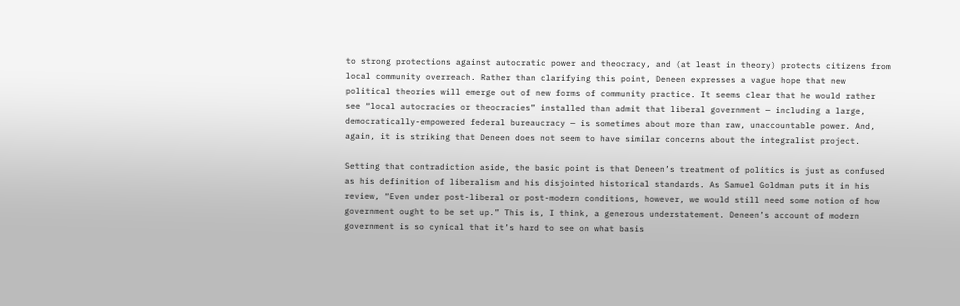to strong protections against autocratic power and theocracy, and (at least in theory) protects citizens from local community overreach. Rather than clarifying this point, Deneen expresses a vague hope that new political theories will emerge out of new forms of community practice. It seems clear that he would rather see “local autocracies or theocracies” installed than admit that liberal government — including a large, democratically-empowered federal bureaucracy — is sometimes about more than raw, unaccountable power. And, again, it is striking that Deneen does not seem to have similar concerns about the integralist project.

Setting that contradiction aside, the basic point is that Deneen’s treatment of politics is just as confused as his definition of liberalism and his disjointed historical standards. As Samuel Goldman puts it in his review, “Even under post-liberal or post-modern conditions, however, we would still need some notion of how government ought to be set up.” This is, I think, a generous understatement. Deneen’s account of modern government is so cynical that it’s hard to see on what basis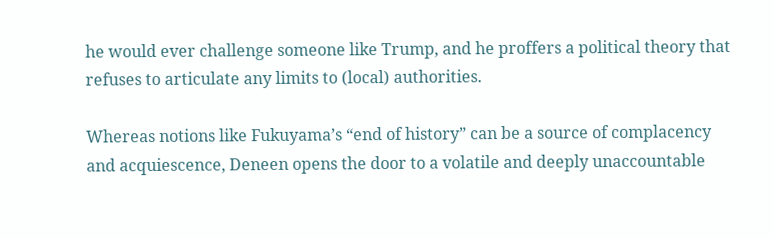he would ever challenge someone like Trump, and he proffers a political theory that refuses to articulate any limits to (local) authorities.

Whereas notions like Fukuyama’s “end of history” can be a source of complacency and acquiescence, Deneen opens the door to a volatile and deeply unaccountable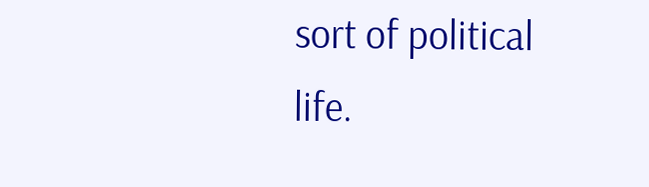sort of political life.